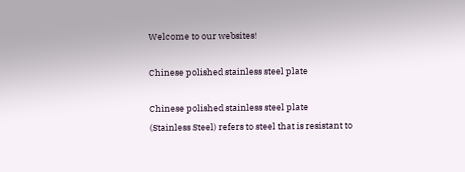Welcome to our websites!

Chinese polished stainless steel plate

Chinese polished stainless steel plate
(Stainless Steel) refers to steel that is resistant to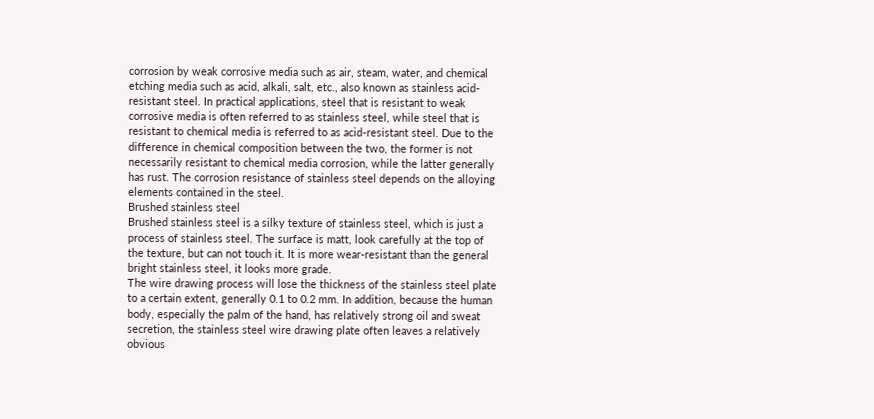corrosion by weak corrosive media such as air, steam, water, and chemical etching media such as acid, alkali, salt, etc., also known as stainless acid-resistant steel. In practical applications, steel that is resistant to weak corrosive media is often referred to as stainless steel, while steel that is resistant to chemical media is referred to as acid-resistant steel. Due to the difference in chemical composition between the two, the former is not necessarily resistant to chemical media corrosion, while the latter generally has rust. The corrosion resistance of stainless steel depends on the alloying elements contained in the steel.
Brushed stainless steel
Brushed stainless steel is a silky texture of stainless steel, which is just a process of stainless steel. The surface is matt, look carefully at the top of the texture, but can not touch it. It is more wear-resistant than the general bright stainless steel, it looks more grade.
The wire drawing process will lose the thickness of the stainless steel plate to a certain extent, generally 0.1 to 0.2 mm. In addition, because the human body, especially the palm of the hand, has relatively strong oil and sweat secretion, the stainless steel wire drawing plate often leaves a relatively obvious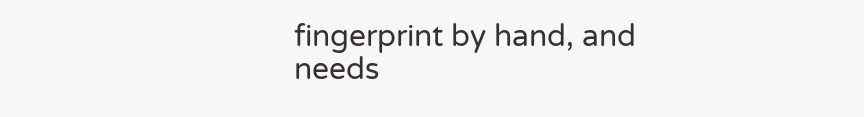fingerprint by hand, and needs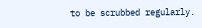to be scrubbed regularly.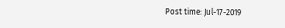Post time: Jul-17-2019